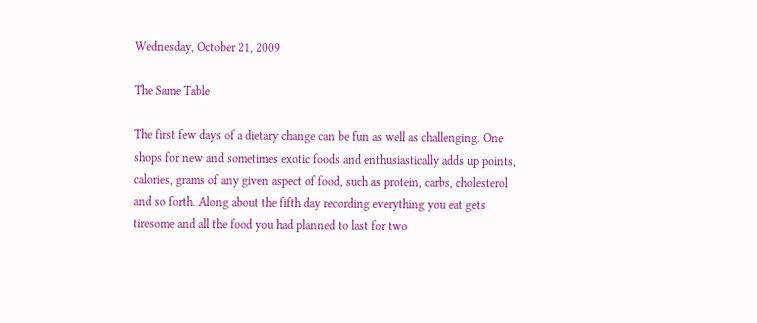Wednesday, October 21, 2009

The Same Table

The first few days of a dietary change can be fun as well as challenging. One shops for new and sometimes exotic foods and enthusiastically adds up points, calories, grams of any given aspect of food, such as protein, carbs, cholesterol and so forth. Along about the fifth day recording everything you eat gets tiresome and all the food you had planned to last for two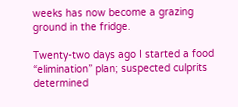weeks has now become a grazing ground in the fridge.

Twenty-two days ago I started a food “elimination” plan; suspected culprits determined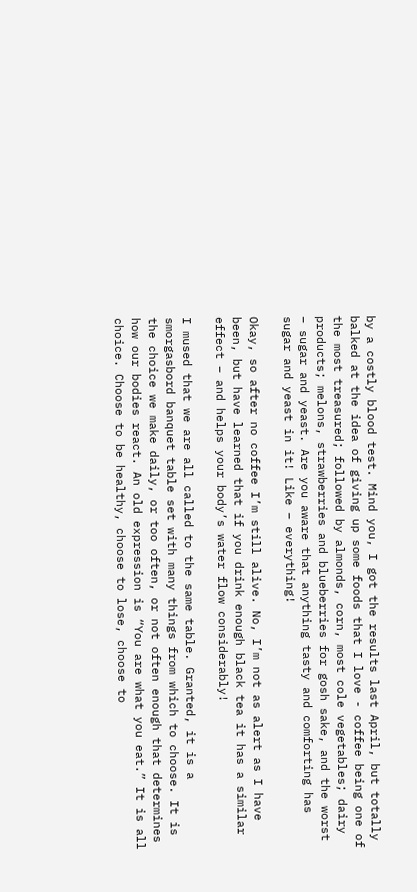by a costly blood test. Mind you, I got the results last April, but totally balked at the idea of giving up some foods that I love - coffee being one of the most treasured; followed by almonds, corn, most cole vegetables; dairy products; melons, strawberries and blueberries for gosh sake, and the worst – sugar and yeast. Are you aware that anything tasty and comforting has sugar and yeast in it! Like – everything!

Okay, so after no coffee I’m still alive. No, I’m not as alert as I have been, but have learned that if you drink enough black tea it has a similar effect – and helps your body’s water flow considerably!

I mused that we are all called to the same table. Granted, it is a smorgasbord banquet table set with many things from which to choose. It is the choice we make daily, or too often, or not often enough that determines how our bodies react. An old expression is “You are what you eat.” It is all choice. Choose to be healthy, choose to lose, choose to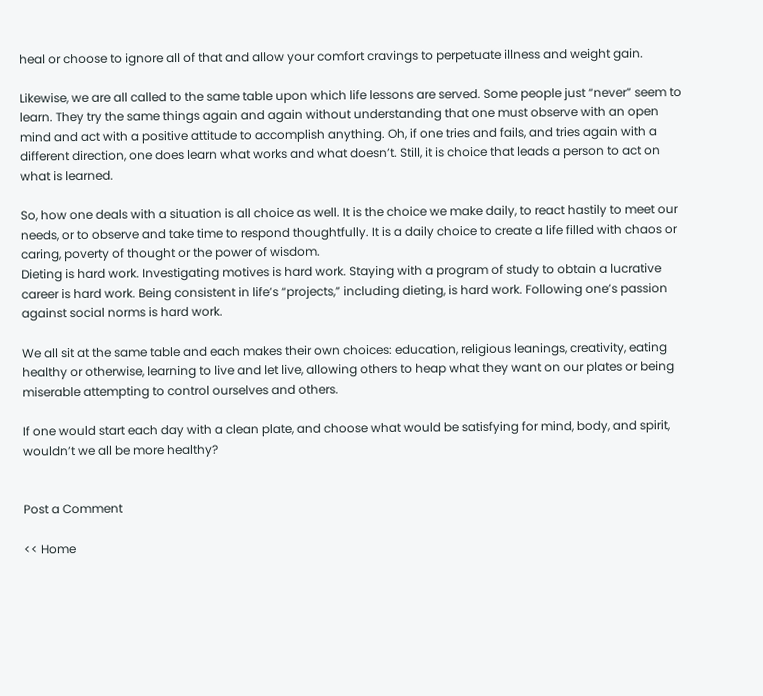heal or choose to ignore all of that and allow your comfort cravings to perpetuate illness and weight gain.

Likewise, we are all called to the same table upon which life lessons are served. Some people just “never” seem to learn. They try the same things again and again without understanding that one must observe with an open mind and act with a positive attitude to accomplish anything. Oh, if one tries and fails, and tries again with a different direction, one does learn what works and what doesn’t. Still, it is choice that leads a person to act on what is learned.

So, how one deals with a situation is all choice as well. It is the choice we make daily, to react hastily to meet our needs, or to observe and take time to respond thoughtfully. It is a daily choice to create a life filled with chaos or caring, poverty of thought or the power of wisdom.
Dieting is hard work. Investigating motives is hard work. Staying with a program of study to obtain a lucrative career is hard work. Being consistent in life’s “projects,” including dieting, is hard work. Following one’s passion against social norms is hard work.

We all sit at the same table and each makes their own choices: education, religious leanings, creativity, eating healthy or otherwise, learning to live and let live, allowing others to heap what they want on our plates or being miserable attempting to control ourselves and others.

If one would start each day with a clean plate, and choose what would be satisfying for mind, body, and spirit, wouldn’t we all be more healthy?


Post a Comment

<< Home